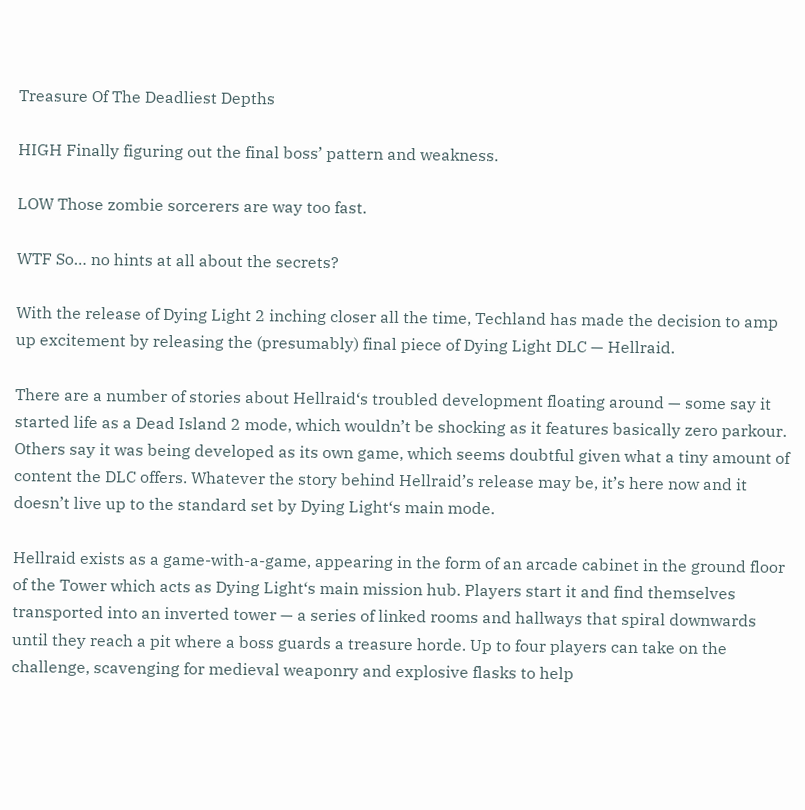Treasure Of The Deadliest Depths

HIGH Finally figuring out the final boss’ pattern and weakness.

LOW Those zombie sorcerers are way too fast.

WTF So… no hints at all about the secrets?

With the release of Dying Light 2 inching closer all the time, Techland has made the decision to amp up excitement by releasing the (presumably) final piece of Dying Light DLC — Hellraid.

There are a number of stories about Hellraid‘s troubled development floating around — some say it started life as a Dead Island 2 mode, which wouldn’t be shocking as it features basically zero parkour. Others say it was being developed as its own game, which seems doubtful given what a tiny amount of content the DLC offers. Whatever the story behind Hellraid’s release may be, it’s here now and it doesn’t live up to the standard set by Dying Light‘s main mode.

Hellraid exists as a game-with-a-game, appearing in the form of an arcade cabinet in the ground floor of the Tower which acts as Dying Light‘s main mission hub. Players start it and find themselves transported into an inverted tower — a series of linked rooms and hallways that spiral downwards until they reach a pit where a boss guards a treasure horde. Up to four players can take on the challenge, scavenging for medieval weaponry and explosive flasks to help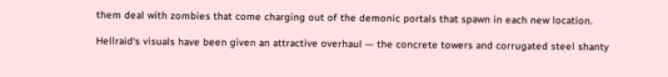them deal with zombies that come charging out of the demonic portals that spawn in each new location.

Hellraid‘s visuals have been given an attractive overhaul — the concrete towers and corrugated steel shanty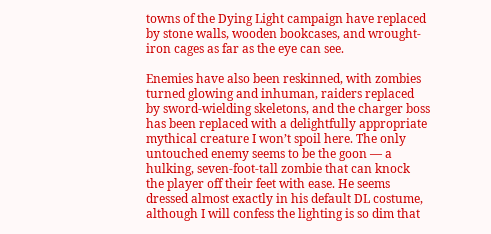towns of the Dying Light campaign have replaced by stone walls, wooden bookcases, and wrought-iron cages as far as the eye can see.

Enemies have also been reskinned, with zombies turned glowing and inhuman, raiders replaced by sword-wielding skeletons, and the charger boss has been replaced with a delightfully appropriate mythical creature I won’t spoil here. The only untouched enemy seems to be the goon — a hulking, seven-foot-tall zombie that can knock the player off their feet with ease. He seems dressed almost exactly in his default DL costume, although I will confess the lighting is so dim that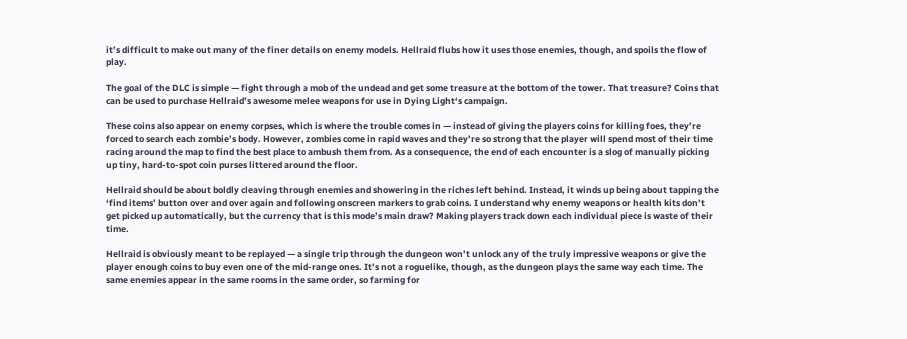it’s difficult to make out many of the finer details on enemy models. Hellraid flubs how it uses those enemies, though, and spoils the flow of play.

The goal of the DLC is simple — fight through a mob of the undead and get some treasure at the bottom of the tower. That treasure? Coins that can be used to purchase Hellraid’s awesome melee weapons for use in Dying Light‘s campaign.

These coins also appear on enemy corpses, which is where the trouble comes in — instead of giving the players coins for killing foes, they’re forced to search each zombie’s body. However, zombies come in rapid waves and they’re so strong that the player will spend most of their time racing around the map to find the best place to ambush them from. As a consequence, the end of each encounter is a slog of manually picking up tiny, hard-to-spot coin purses littered around the floor.

Hellraid should be about boldly cleaving through enemies and showering in the riches left behind. Instead, it winds up being about tapping the ‘find items’ button over and over again and following onscreen markers to grab coins. I understand why enemy weapons or health kits don’t get picked up automatically, but the currency that is this mode’s main draw? Making players track down each individual piece is waste of their time.

Hellraid is obviously meant to be replayed — a single trip through the dungeon won’t unlock any of the truly impressive weapons or give the player enough coins to buy even one of the mid-range ones. It’s not a roguelike, though, as the dungeon plays the same way each time. The same enemies appear in the same rooms in the same order, so farming for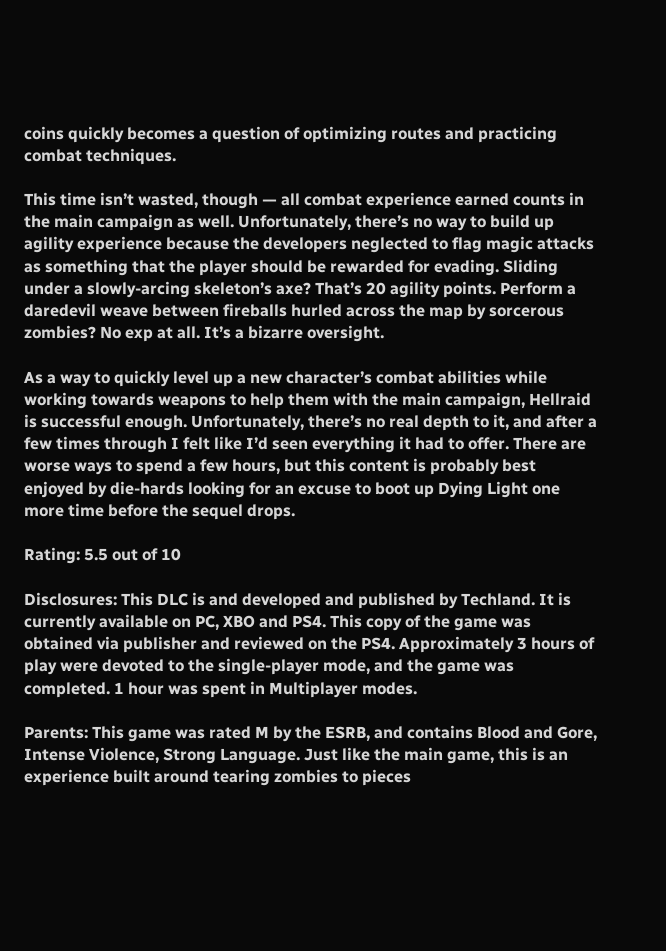coins quickly becomes a question of optimizing routes and practicing combat techniques.

This time isn’t wasted, though — all combat experience earned counts in the main campaign as well. Unfortunately, there’s no way to build up agility experience because the developers neglected to flag magic attacks as something that the player should be rewarded for evading. Sliding under a slowly-arcing skeleton’s axe? That’s 20 agility points. Perform a daredevil weave between fireballs hurled across the map by sorcerous zombies? No exp at all. It’s a bizarre oversight.

As a way to quickly level up a new character’s combat abilities while working towards weapons to help them with the main campaign, Hellraid is successful enough. Unfortunately, there’s no real depth to it, and after a few times through I felt like I’d seen everything it had to offer. There are worse ways to spend a few hours, but this content is probably best enjoyed by die-hards looking for an excuse to boot up Dying Light one more time before the sequel drops.

Rating: 5.5 out of 10

Disclosures: This DLC is and developed and published by Techland. It is currently available on PC, XBO and PS4. This copy of the game was obtained via publisher and reviewed on the PS4. Approximately 3 hours of play were devoted to the single-player mode, and the game was completed. 1 hour was spent in Multiplayer modes.

Parents: This game was rated M by the ESRB, and contains Blood and Gore, Intense Violence, Strong Language. Just like the main game, this is an experience built around tearing zombies to pieces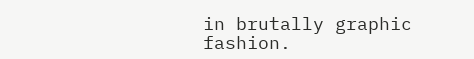in brutally graphic fashion.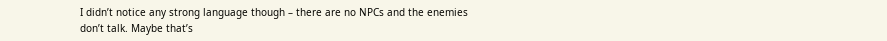I didn’t notice any strong language though – there are no NPCs and the enemies don’t talk. Maybe that’s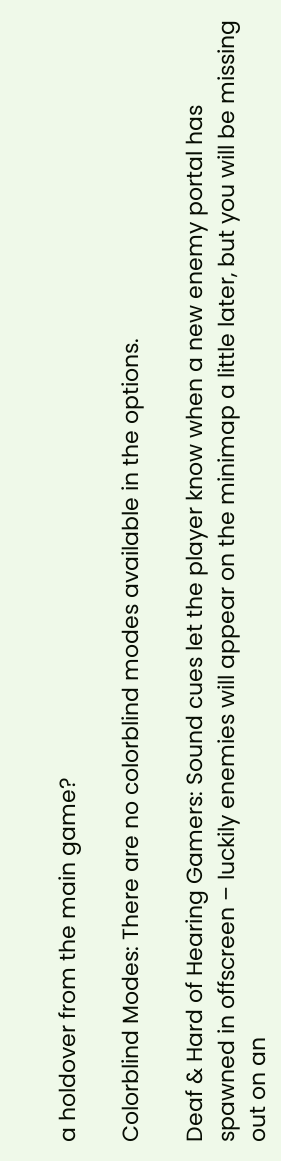a holdover from the main game?

Colorblind Modes: There are no colorblind modes available in the options.

Deaf & Hard of Hearing Gamers: Sound cues let the player know when a new enemy portal has spawned in offscreen – luckily enemies will appear on the minimap a little later, but you will be missing out on an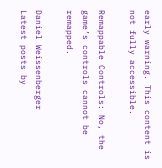early warning. This content is not fully accessible.

Remappable Controls: No, the game’s controls cannot be remapped.

Daniel Weissenberger
Latest posts by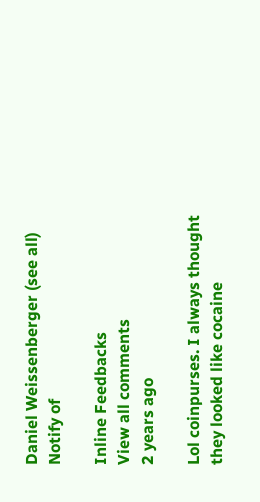Daniel Weissenberger (see all)
Notify of

Inline Feedbacks
View all comments
2 years ago

Lol coinpurses. I always thought they looked like cocaine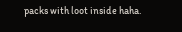packs with loot inside haha.